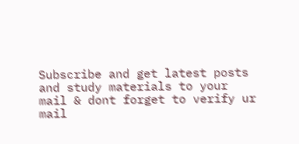Subscribe and get latest posts and study materials to your mail & dont forget to verify ur mail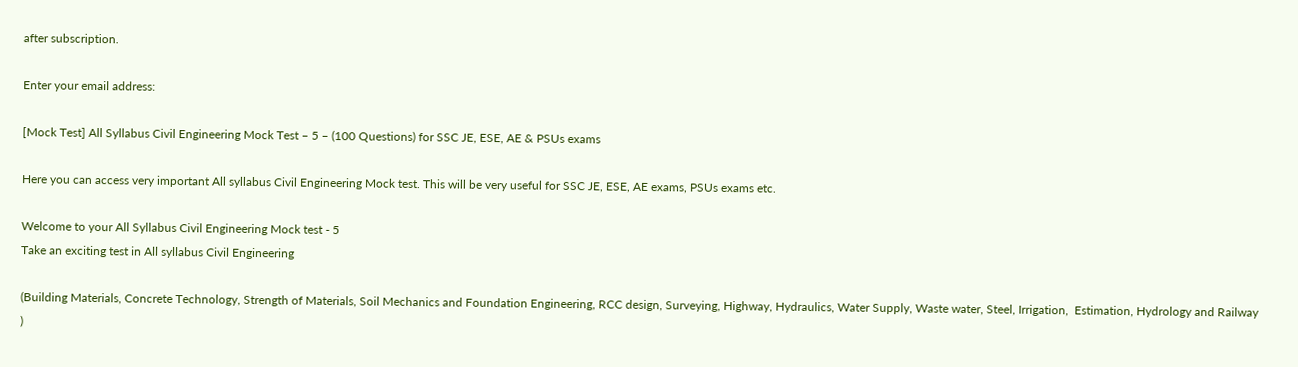after subscription.

Enter your email address:

[Mock Test] All Syllabus Civil Engineering Mock Test – 5 – (100 Questions) for SSC JE, ESE, AE & PSUs exams

Here you can access very important All syllabus Civil Engineering Mock test. This will be very useful for SSC JE, ESE, AE exams, PSUs exams etc.

Welcome to your All Syllabus Civil Engineering Mock test - 5
Take an exciting test in All syllabus Civil Engineering

(Building Materials, Concrete Technology, Strength of Materials, Soil Mechanics and Foundation Engineering, RCC design, Surveying, Highway, Hydraulics, Water Supply, Waste water, Steel, Irrigation,  Estimation, Hydrology and Railway )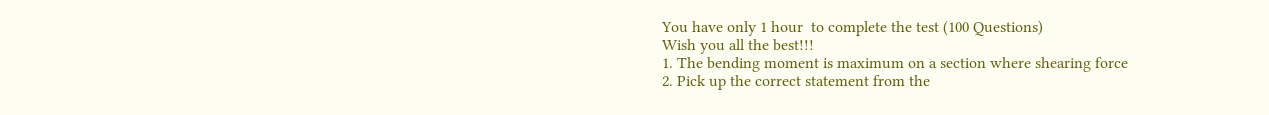You have only 1 hour  to complete the test (100 Questions)
Wish you all the best!!!
1. The bending moment is maximum on a section where shearing force
2. Pick up the correct statement from the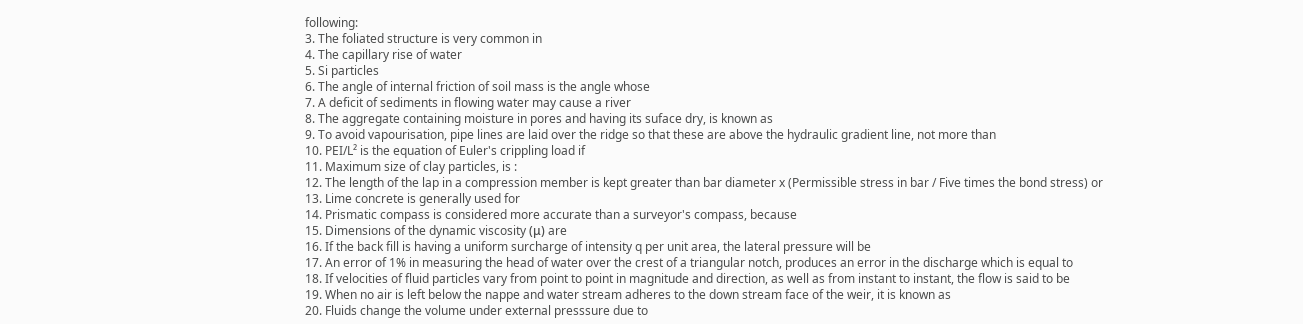following:
3. The foliated structure is very common in
4. The capillary rise of water
5. Si particles
6. The angle of internal friction of soil mass is the angle whose
7. A deficit of sediments in flowing water may cause a river
8. The aggregate containing moisture in pores and having its suface dry, is known as
9. To avoid vapourisation, pipe lines are laid over the ridge so that these are above the hydraulic gradient line, not more than
10. PEI/L² is the equation of Euler's crippling load if
11. Maximum size of clay particles, is :
12. The length of the lap in a compression member is kept greater than bar diameter x (Permissible stress in bar / Five times the bond stress) or
13. Lime concrete is generally used for
14. Prismatic compass is considered more accurate than a surveyor's compass, because
15. Dimensions of the dynamic viscosity (μ) are
16. If the back fill is having a uniform surcharge of intensity q per unit area, the lateral pressure will be
17. An error of 1% in measuring the head of water over the crest of a triangular notch, produces an error in the discharge which is equal to
18. If velocities of fluid particles vary from point to point in magnitude and direction, as well as from instant to instant, the flow is said to be
19. When no air is left below the nappe and water stream adheres to the down stream face of the weir, it is known as
20. Fluids change the volume under external presssure due to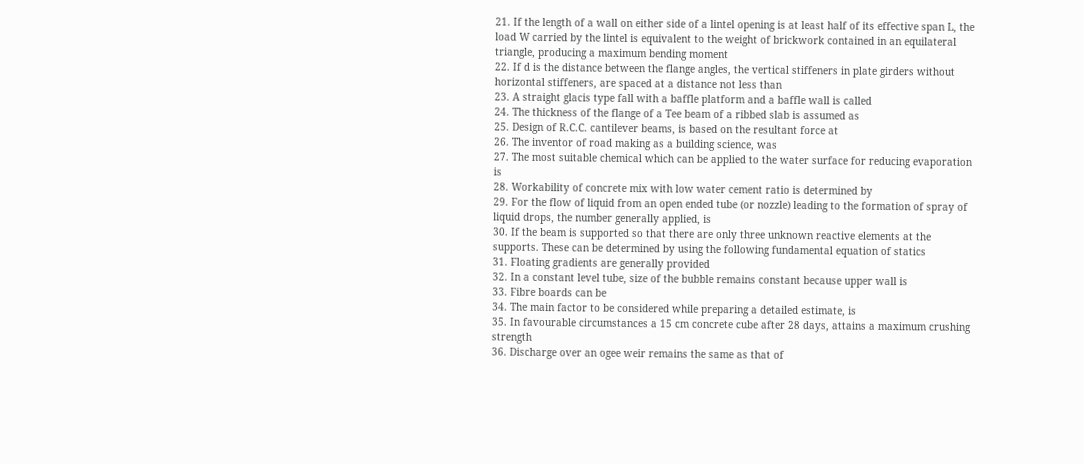21. If the length of a wall on either side of a lintel opening is at least half of its effective span L, the load W carried by the lintel is equivalent to the weight of brickwork contained in an equilateral triangle, producing a maximum bending moment
22. If d is the distance between the flange angles, the vertical stiffeners in plate girders without horizontal stiffeners, are spaced at a distance not less than
23. A straight glacis type fall with a baffle platform and a baffle wall is called
24. The thickness of the flange of a Tee beam of a ribbed slab is assumed as
25. Design of R.C.C. cantilever beams, is based on the resultant force at
26. The inventor of road making as a building science, was
27. The most suitable chemical which can be applied to the water surface for reducing evaporation is
28. Workability of concrete mix with low water cement ratio is determined by
29. For the flow of liquid from an open ended tube (or nozzle) leading to the formation of spray of liquid drops, the number generally applied, is
30. If the beam is supported so that there are only three unknown reactive elements at the supports. These can be determined by using the following fundamental equation of statics
31. Floating gradients are generally provided
32. In a constant level tube, size of the bubble remains constant because upper wall is
33. Fibre boards can be
34. The main factor to be considered while preparing a detailed estimate, is
35. In favourable circumstances a 15 cm concrete cube after 28 days, attains a maximum crushing strength
36. Discharge over an ogee weir remains the same as that of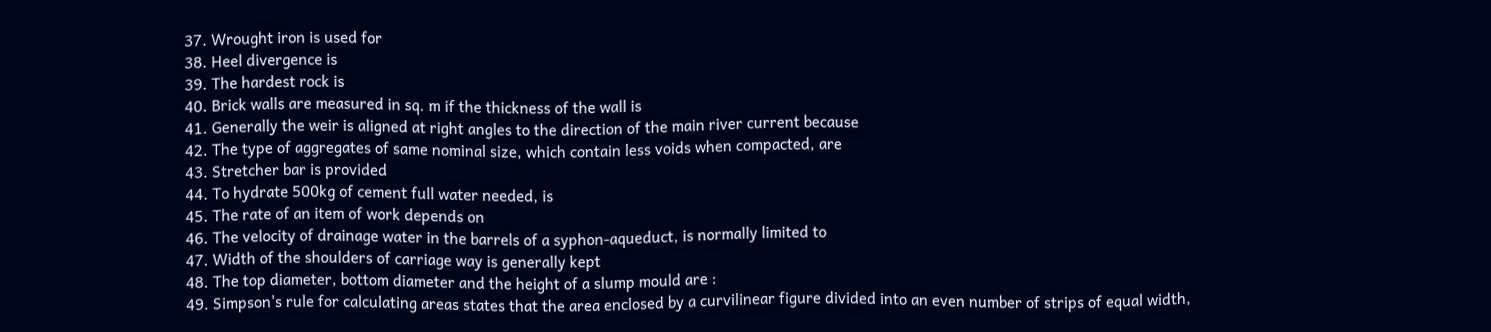37. Wrought iron is used for
38. Heel divergence is
39. The hardest rock is
40. Brick walls are measured in sq. m if the thickness of the wall is
41. Generally the weir is aligned at right angles to the direction of the main river current because
42. The type of aggregates of same nominal size, which contain less voids when compacted, are
43. Stretcher bar is provided
44. To hydrate 500kg of cement full water needed, is
45. The rate of an item of work depends on
46. The velocity of drainage water in the barrels of a syphon-aqueduct, is normally limited to
47. Width of the shoulders of carriage way is generally kept
48. The top diameter, bottom diameter and the height of a slump mould are :
49. Simpson's rule for calculating areas states that the area enclosed by a curvilinear figure divided into an even number of strips of equal width,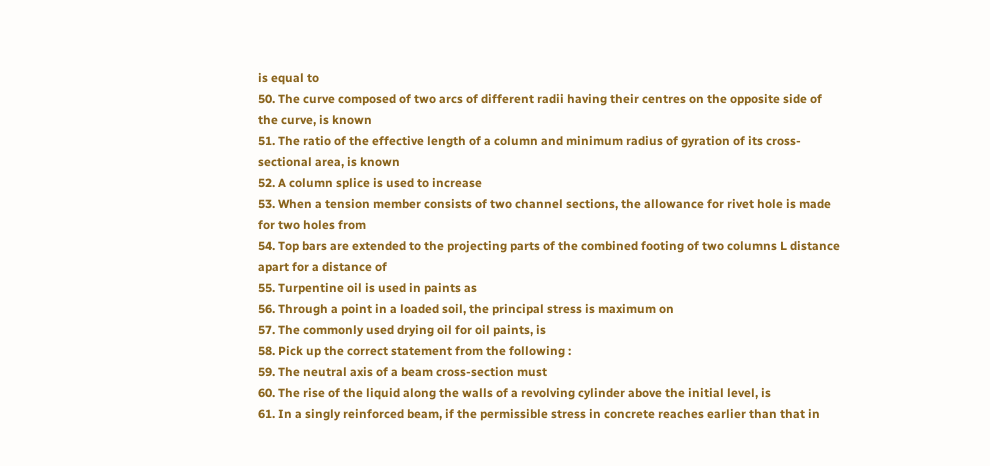is equal to
50. The curve composed of two arcs of different radii having their centres on the opposite side of the curve, is known
51. The ratio of the effective length of a column and minimum radius of gyration of its cross-sectional area, is known
52. A column splice is used to increase
53. When a tension member consists of two channel sections, the allowance for rivet hole is made for two holes from
54. Top bars are extended to the projecting parts of the combined footing of two columns L distance apart for a distance of
55. Turpentine oil is used in paints as
56. Through a point in a loaded soil, the principal stress is maximum on
57. The commonly used drying oil for oil paints, is
58. Pick up the correct statement from the following :
59. The neutral axis of a beam cross-section must
60. The rise of the liquid along the walls of a revolving cylinder above the initial level, is
61. In a singly reinforced beam, if the permissible stress in concrete reaches earlier than that in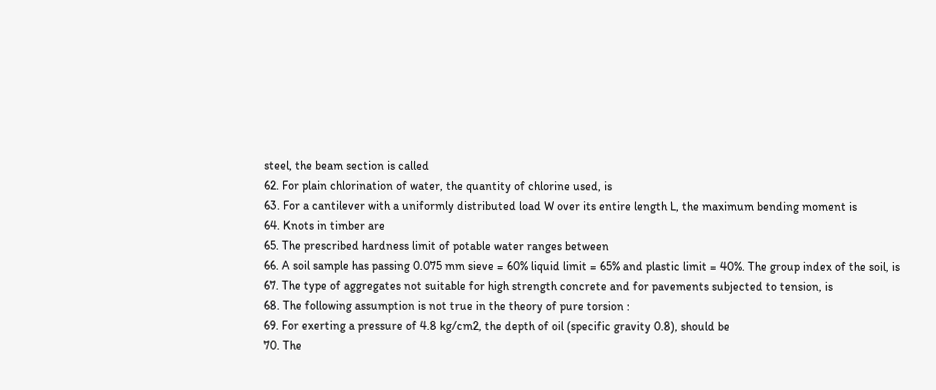steel, the beam section is called
62. For plain chlorination of water, the quantity of chlorine used, is
63. For a cantilever with a uniformly distributed load W over its entire length L, the maximum bending moment is
64. Knots in timber are
65. The prescribed hardness limit of potable water ranges between
66. A soil sample has passing 0.075 mm sieve = 60% liquid limit = 65% and plastic limit = 40%. The group index of the soil, is
67. The type of aggregates not suitable for high strength concrete and for pavements subjected to tension, is
68. The following assumption is not true in the theory of pure torsion :
69. For exerting a pressure of 4.8 kg/cm2, the depth of oil (specific gravity 0.8), should be
70. The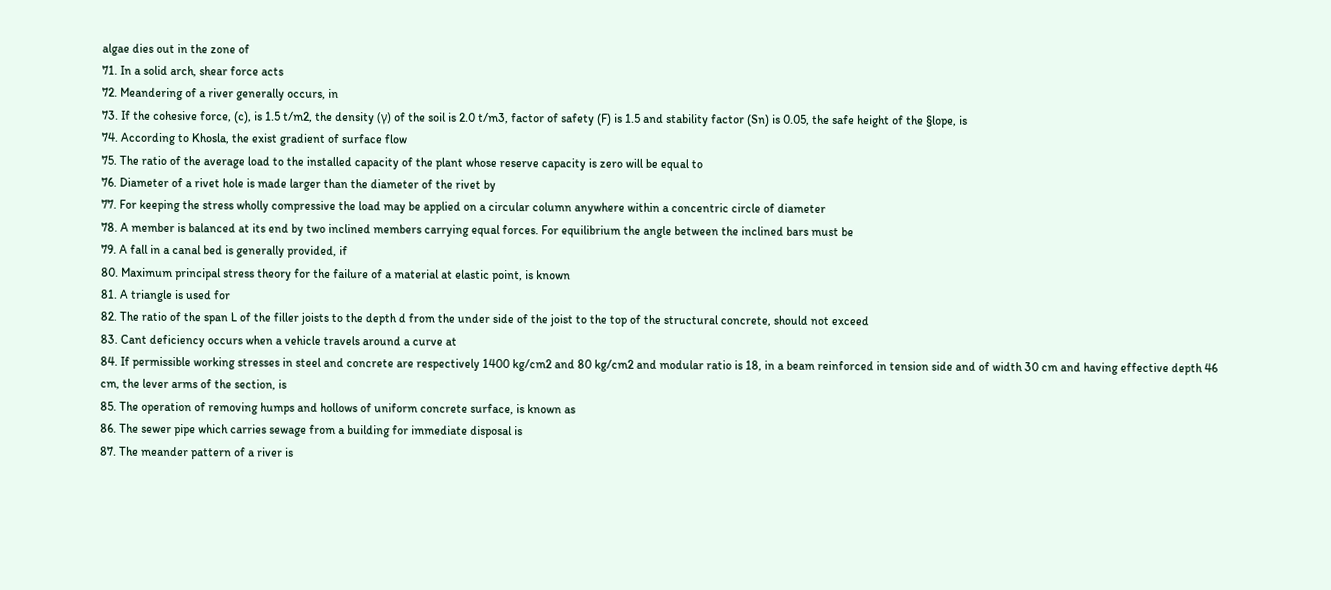algae dies out in the zone of
71. In a solid arch, shear force acts
72. Meandering of a river generally occurs, in
73. If the cohesive force, (c), is 1.5 t/m2, the density (γ) of the soil is 2.0 t/m3, factor of safety (F) is 1.5 and stability factor (Sn) is 0.05, the safe height of the §lope, is
74. According to Khosla, the exist gradient of surface flow
75. The ratio of the average load to the installed capacity of the plant whose reserve capacity is zero will be equal to
76. Diameter of a rivet hole is made larger than the diameter of the rivet by
77. For keeping the stress wholly compressive the load may be applied on a circular column anywhere within a concentric circle of diameter
78. A member is balanced at its end by two inclined members carrying equal forces. For equilibrium the angle between the inclined bars must be
79. A fall in a canal bed is generally provided, if
80. Maximum principal stress theory for the failure of a material at elastic point, is known
81. A triangle is used for
82. The ratio of the span L of the filler joists to the depth d from the under side of the joist to the top of the structural concrete, should not exceed
83. Cant deficiency occurs when a vehicle travels around a curve at
84. If permissible working stresses in steel and concrete are respectively 1400 kg/cm2 and 80 kg/cm2 and modular ratio is 18, in a beam reinforced in tension side and of width 30 cm and having effective depth 46 cm, the lever arms of the section, is
85. The operation of removing humps and hollows of uniform concrete surface, is known as
86. The sewer pipe which carries sewage from a building for immediate disposal is
87. The meander pattern of a river is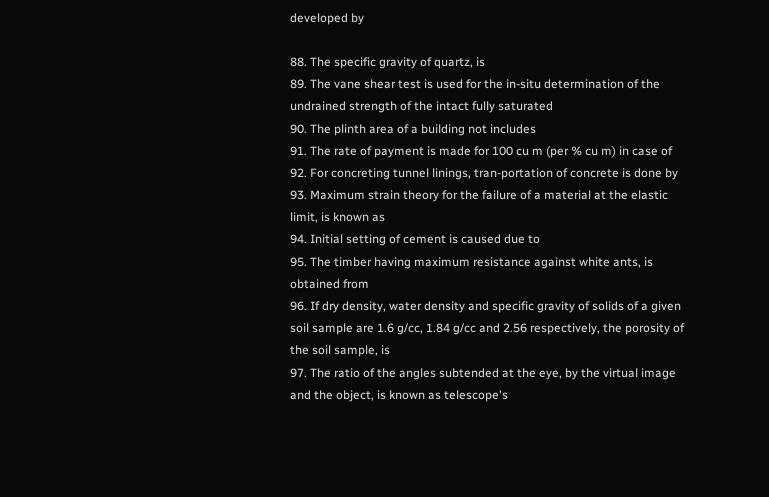developed by

88. The specific gravity of quartz, is
89. The vane shear test is used for the in-situ determination of the undrained strength of the intact fully saturated
90. The plinth area of a building not includes
91. The rate of payment is made for 100 cu m (per % cu m) in case of
92. For concreting tunnel linings, tran-portation of concrete is done by
93. Maximum strain theory for the failure of a material at the elastic limit, is known as
94. Initial setting of cement is caused due to
95. The timber having maximum resistance against white ants, is obtained from
96. If dry density, water density and specific gravity of solids of a given soil sample are 1.6 g/cc, 1.84 g/cc and 2.56 respectively, the porosity of the soil sample, is
97. The ratio of the angles subtended at the eye, by the virtual image and the object, is known as telescope's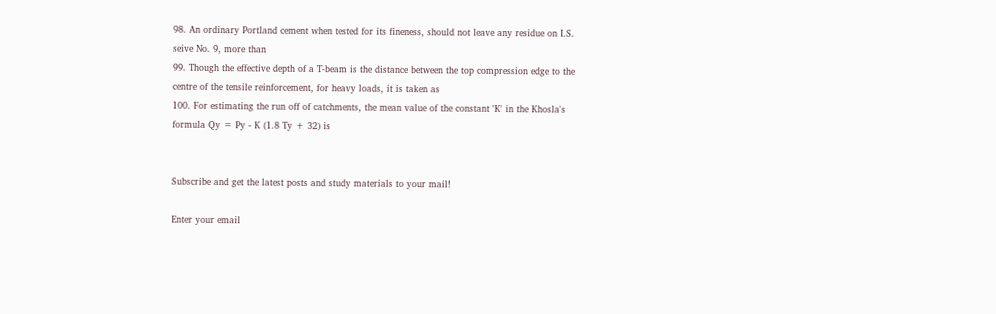98. An ordinary Portland cement when tested for its fineness, should not leave any residue on I.S. seive No. 9, more than
99. Though the effective depth of a T-beam is the distance between the top compression edge to the centre of the tensile reinforcement, for heavy loads, it is taken as
100. For estimating the run off of catchments, the mean value of the constant 'K' in the Khosla's formula Qy = Py - K (1.8 Ty + 32) is


Subscribe and get the latest posts and study materials to your mail!

Enter your email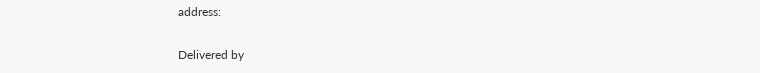address:

Delivered by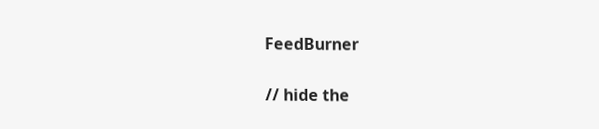FeedBurner

// hide the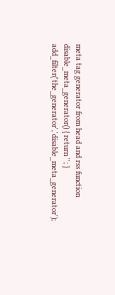meta tag generator from head and rss function disable_meta_generator() { return ''; } add_filter('the_generator','disable_meta_generator');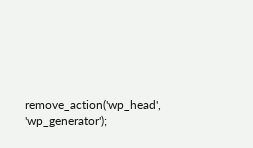remove_action('wp_head', 'wp_generator');